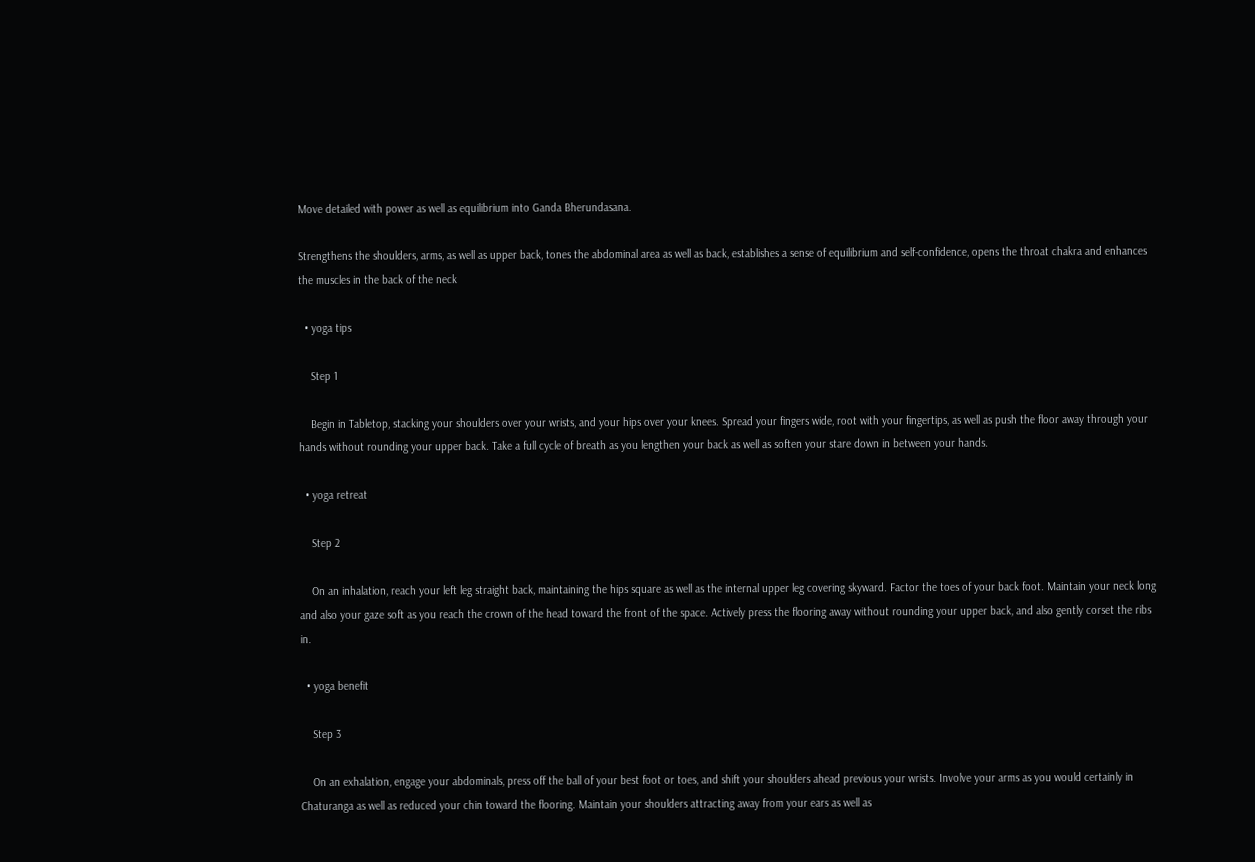Move detailed with power as well as equilibrium into Ganda Bherundasana.

Strengthens the shoulders, arms, as well as upper back, tones the abdominal area as well as back, establishes a sense of equilibrium and self-confidence, opens the throat chakra and enhances the muscles in the back of the neck

  • yoga tips

    Step 1

    Begin in Tabletop, stacking your shoulders over your wrists, and your hips over your knees. Spread your fingers wide, root with your fingertips, as well as push the floor away through your hands without rounding your upper back. Take a full cycle of breath as you lengthen your back as well as soften your stare down in between your hands.

  • yoga retreat

    Step 2

    On an inhalation, reach your left leg straight back, maintaining the hips square as well as the internal upper leg covering skyward. Factor the toes of your back foot. Maintain your neck long and also your gaze soft as you reach the crown of the head toward the front of the space. Actively press the flooring away without rounding your upper back, and also gently corset the ribs in.

  • yoga benefit

    Step 3

    On an exhalation, engage your abdominals, press off the ball of your best foot or toes, and shift your shoulders ahead previous your wrists. Involve your arms as you would certainly in Chaturanga as well as reduced your chin toward the flooring. Maintain your shoulders attracting away from your ears as well as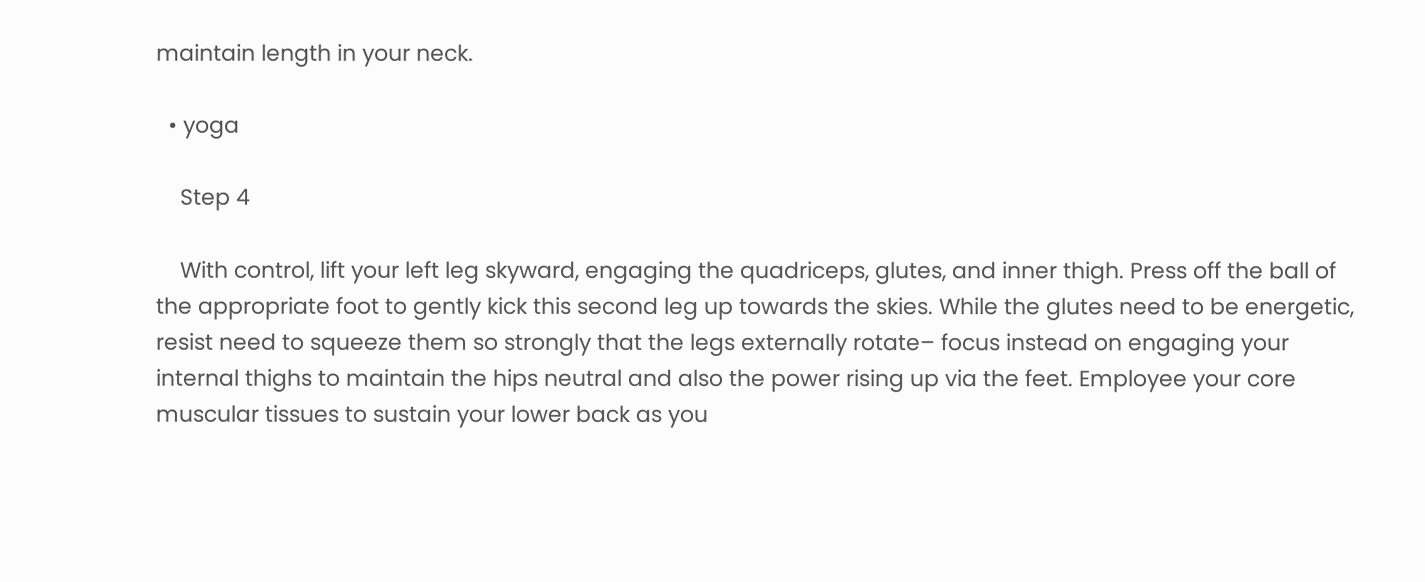maintain length in your neck.

  • yoga

    Step 4

    With control, lift your left leg skyward, engaging the quadriceps, glutes, and inner thigh. Press off the ball of the appropriate foot to gently kick this second leg up towards the skies. While the glutes need to be energetic, resist need to squeeze them so strongly that the legs externally rotate– focus instead on engaging your internal thighs to maintain the hips neutral and also the power rising up via the feet. Employee your core muscular tissues to sustain your lower back as you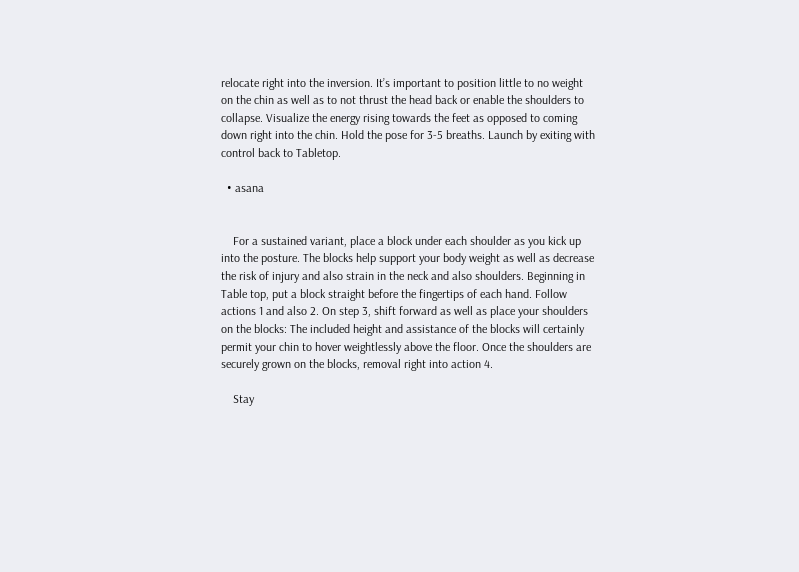relocate right into the inversion. It’s important to position little to no weight on the chin as well as to not thrust the head back or enable the shoulders to collapse. Visualize the energy rising towards the feet as opposed to coming down right into the chin. Hold the pose for 3-5 breaths. Launch by exiting with control back to Tabletop.

  • asana


    For a sustained variant, place a block under each shoulder as you kick up into the posture. The blocks help support your body weight as well as decrease the risk of injury and also strain in the neck and also shoulders. Beginning in Table top, put a block straight before the fingertips of each hand. Follow actions 1 and also 2. On step 3, shift forward as well as place your shoulders on the blocks: The included height and assistance of the blocks will certainly permit your chin to hover weightlessly above the floor. Once the shoulders are securely grown on the blocks, removal right into action 4.

    Stay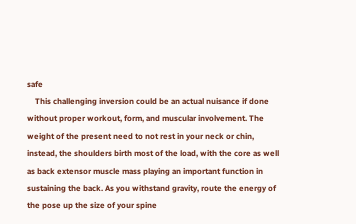safe
    This challenging inversion could be an actual nuisance if done without proper workout, form, and muscular involvement. The weight of the present need to not rest in your neck or chin, instead, the shoulders birth most of the load, with the core as well as back extensor muscle mass playing an important function in sustaining the back. As you withstand gravity, route the energy of the pose up the size of your spine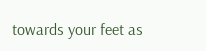towards your feet as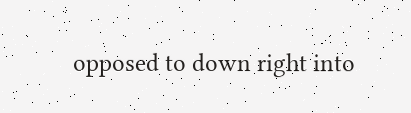opposed to down right into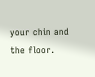your chin and the floor.